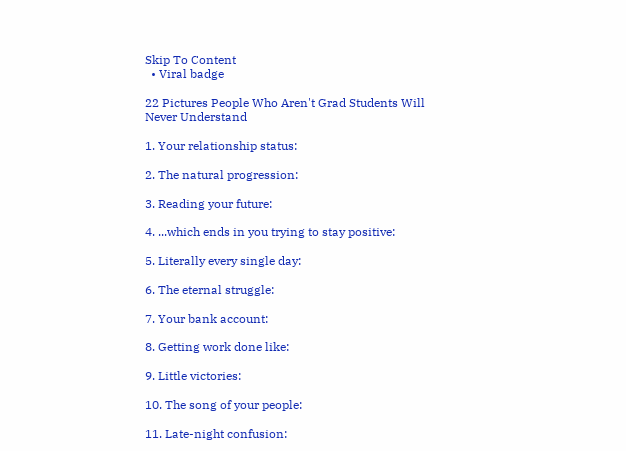Skip To Content
  • Viral badge

22 Pictures People Who Aren't Grad Students Will Never Understand

1. Your relationship status:

2. The natural progression:

3. Reading your future:

4. ...which ends in you trying to stay positive:

5. Literally every single day:

6. The eternal struggle:

7. Your bank account:

8. Getting work done like:

9. Little victories:

10. The song of your people:

11. Late-night confusion: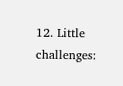12. Little challenges: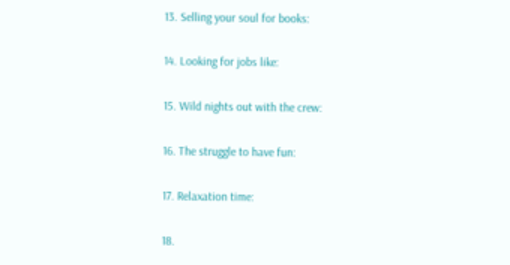13. Selling your soul for books:

14. Looking for jobs like:

15. Wild nights out with the crew:

16. The struggle to have fun:

17. Relaxation time:

18.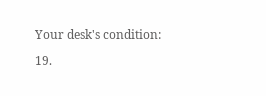Your desk's condition:

19.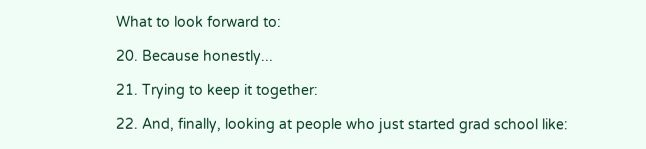What to look forward to:

20. Because honestly...

21. Trying to keep it together:

22. And, finally, looking at people who just started grad school like: